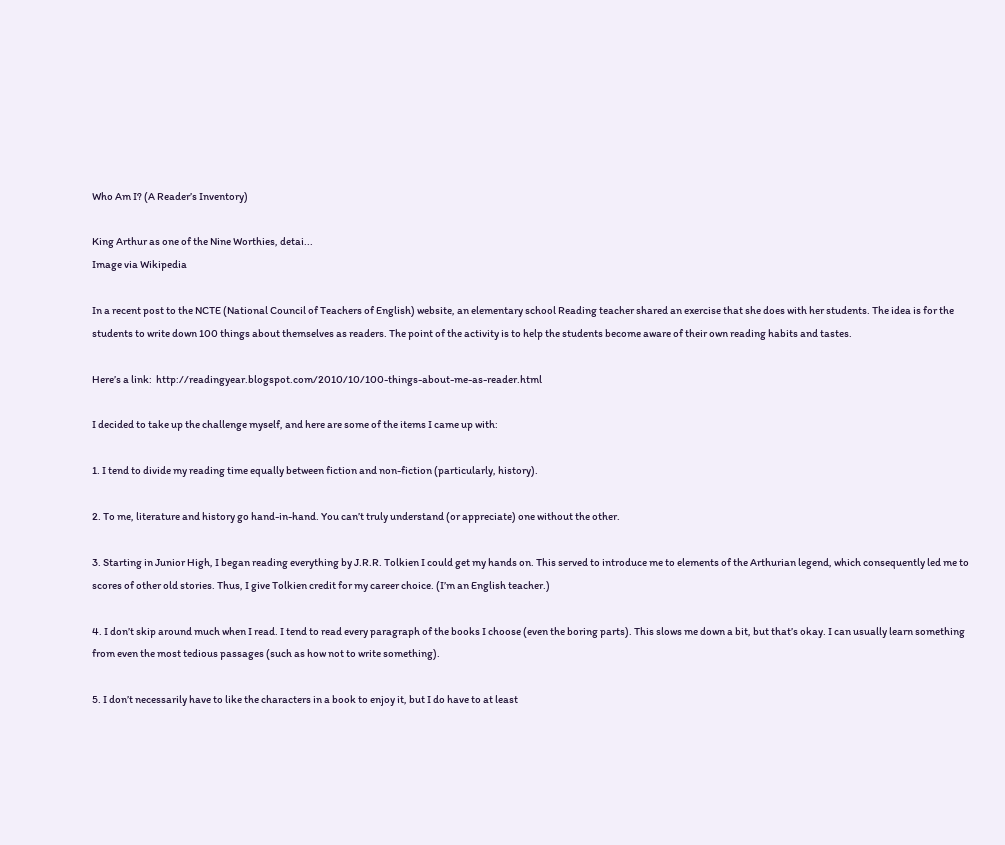Who Am I? (A Reader’s Inventory)

King Arthur as one of the Nine Worthies, detai...
Image via Wikipedia

In a recent post to the NCTE (National Council of Teachers of English) website, an elementary school Reading teacher shared an exercise that she does with her students. The idea is for the students to write down 100 things about themselves as readers. The point of the activity is to help the students become aware of their own reading habits and tastes.

Here’s a link:  http://readingyear.blogspot.com/2010/10/100-things-about-me-as-reader.html

I decided to take up the challenge myself, and here are some of the items I came up with:

1. I tend to divide my reading time equally between fiction and non-fiction (particularly, history).

2. To me, literature and history go hand-in-hand. You can’t truly understand (or appreciate) one without the other.

3. Starting in Junior High, I began reading everything by J.R.R. Tolkien I could get my hands on. This served to introduce me to elements of the Arthurian legend, which consequently led me to scores of other old stories. Thus, I give Tolkien credit for my career choice. (I’m an English teacher.)

4. I don’t skip around much when I read. I tend to read every paragraph of the books I choose (even the boring parts). This slows me down a bit, but that’s okay. I can usually learn something from even the most tedious passages (such as how not to write something).

5. I don’t necessarily have to like the characters in a book to enjoy it, but I do have to at least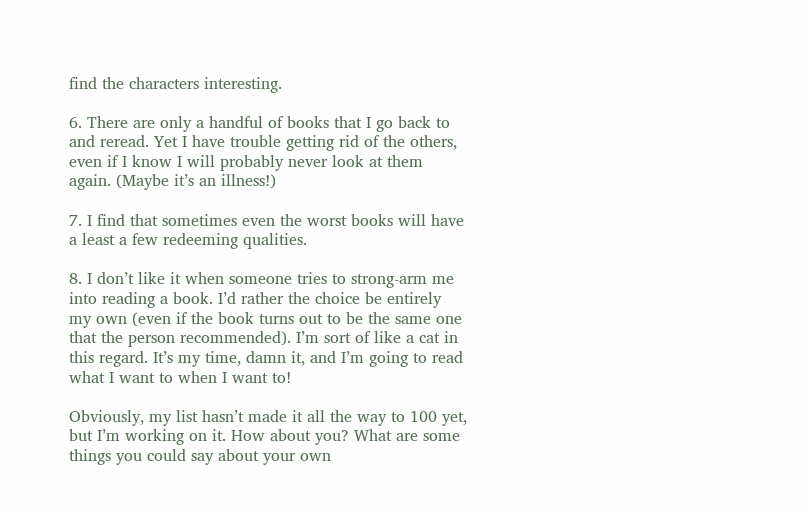find the characters interesting.

6. There are only a handful of books that I go back to and reread. Yet I have trouble getting rid of the others, even if I know I will probably never look at them again. (Maybe it’s an illness!)

7. I find that sometimes even the worst books will have a least a few redeeming qualities.

8. I don’t like it when someone tries to strong-arm me into reading a book. I’d rather the choice be entirely my own (even if the book turns out to be the same one that the person recommended). I’m sort of like a cat in this regard. It’s my time, damn it, and I’m going to read what I want to when I want to!

Obviously, my list hasn’t made it all the way to 100 yet, but I’m working on it. How about you? What are some things you could say about your own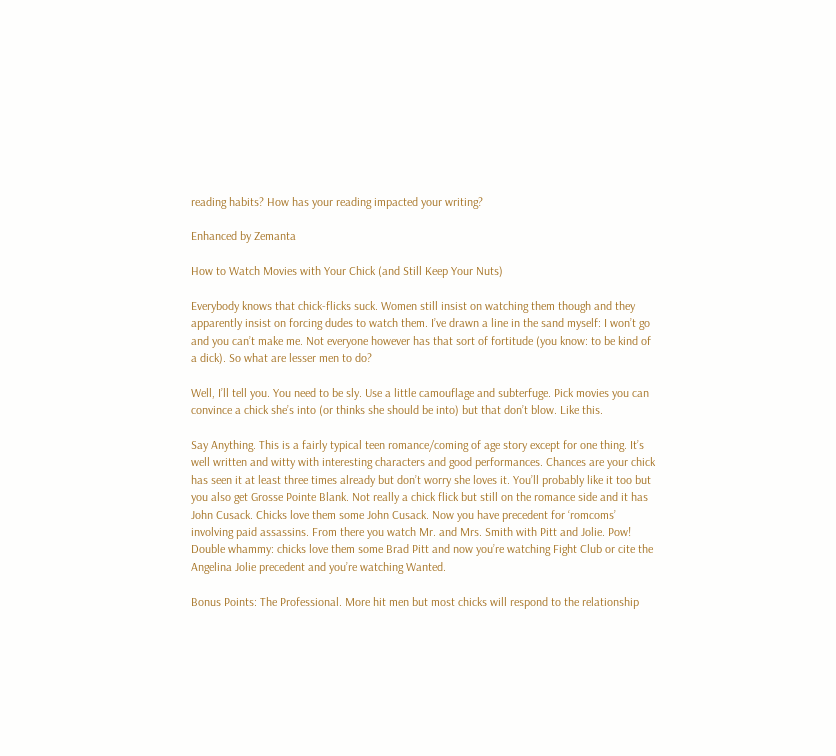reading habits? How has your reading impacted your writing?

Enhanced by Zemanta

How to Watch Movies with Your Chick (and Still Keep Your Nuts)

Everybody knows that chick-flicks suck. Women still insist on watching them though and they apparently insist on forcing dudes to watch them. I’ve drawn a line in the sand myself: I won’t go and you can’t make me. Not everyone however has that sort of fortitude (you know: to be kind of a dick). So what are lesser men to do?

Well, I’ll tell you. You need to be sly. Use a little camouflage and subterfuge. Pick movies you can convince a chick she’s into (or thinks she should be into) but that don’t blow. Like this.

Say Anything. This is a fairly typical teen romance/coming of age story except for one thing. It’s well written and witty with interesting characters and good performances. Chances are your chick has seen it at least three times already but don’t worry she loves it. You’ll probably like it too but you also get Grosse Pointe Blank. Not really a chick flick but still on the romance side and it has John Cusack. Chicks love them some John Cusack. Now you have precedent for ‘romcoms’ involving paid assassins. From there you watch Mr. and Mrs. Smith with Pitt and Jolie. Pow! Double whammy: chicks love them some Brad Pitt and now you’re watching Fight Club or cite the Angelina Jolie precedent and you’re watching Wanted.

Bonus Points: The Professional. More hit men but most chicks will respond to the relationship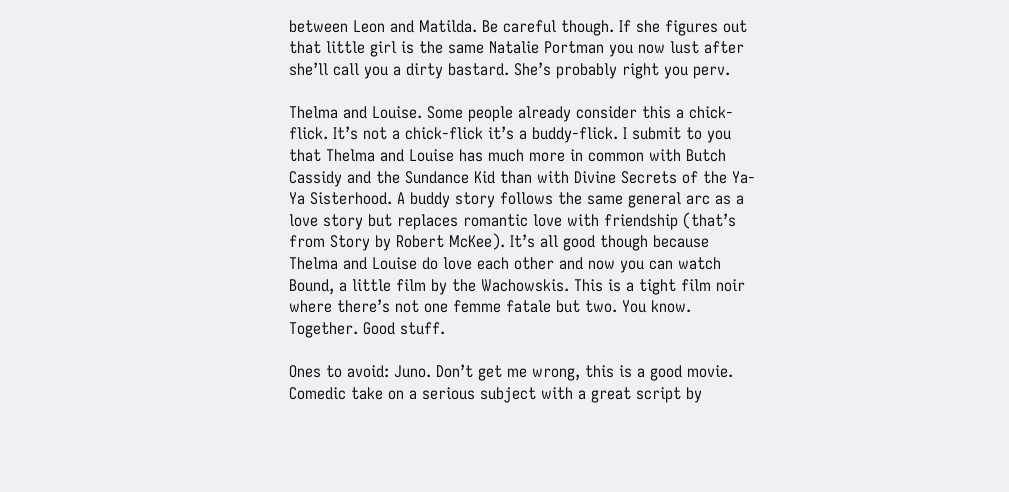between Leon and Matilda. Be careful though. If she figures out that little girl is the same Natalie Portman you now lust after she’ll call you a dirty bastard. She’s probably right you perv.

Thelma and Louise. Some people already consider this a chick-flick. It’s not a chick-flick it’s a buddy-flick. I submit to you that Thelma and Louise has much more in common with Butch Cassidy and the Sundance Kid than with Divine Secrets of the Ya-Ya Sisterhood. A buddy story follows the same general arc as a love story but replaces romantic love with friendship (that’s from Story by Robert McKee). It’s all good though because Thelma and Louise do love each other and now you can watch Bound, a little film by the Wachowskis. This is a tight film noir where there’s not one femme fatale but two. You know. Together. Good stuff.

Ones to avoid: Juno. Don’t get me wrong, this is a good movie. Comedic take on a serious subject with a great script by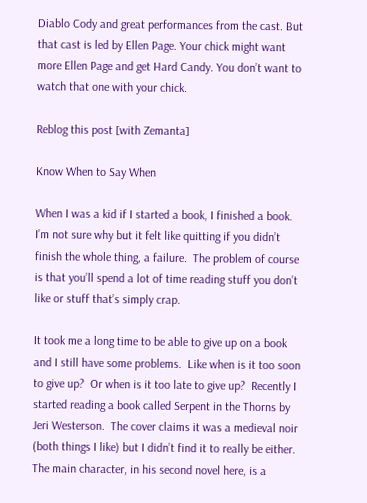Diablo Cody and great performances from the cast. But that cast is led by Ellen Page. Your chick might want more Ellen Page and get Hard Candy. You don’t want to watch that one with your chick.

Reblog this post [with Zemanta]

Know When to Say When

When I was a kid if I started a book, I finished a book.  I’m not sure why but it felt like quitting if you didn’t finish the whole thing, a failure.  The problem of course is that you’ll spend a lot of time reading stuff you don’t like or stuff that’s simply crap.

It took me a long time to be able to give up on a book and I still have some problems.  Like when is it too soon to give up?  Or when is it too late to give up?  Recently I started reading a book called Serpent in the Thorns by Jeri Westerson.  The cover claims it was a medieval noir (both things I like) but I didn’t find it to really be either.  The main character, in his second novel here, is a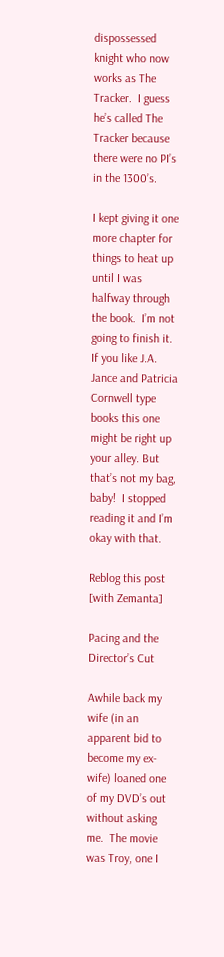dispossessed knight who now works as The Tracker.  I guess he’s called The Tracker because there were no PI’s in the 1300’s.

I kept giving it one more chapter for things to heat up until I was halfway through the book.  I’m not going to finish it.  If you like J.A. Jance and Patricia Cornwell type books this one might be right up your alley. But that’s not my bag, baby!  I stopped reading it and I’m okay with that.

Reblog this post [with Zemanta]

Pacing and the Director’s Cut

Awhile back my wife (in an apparent bid to become my ex-wife) loaned one of my DVD’s out without asking me.  The movie was Troy, one I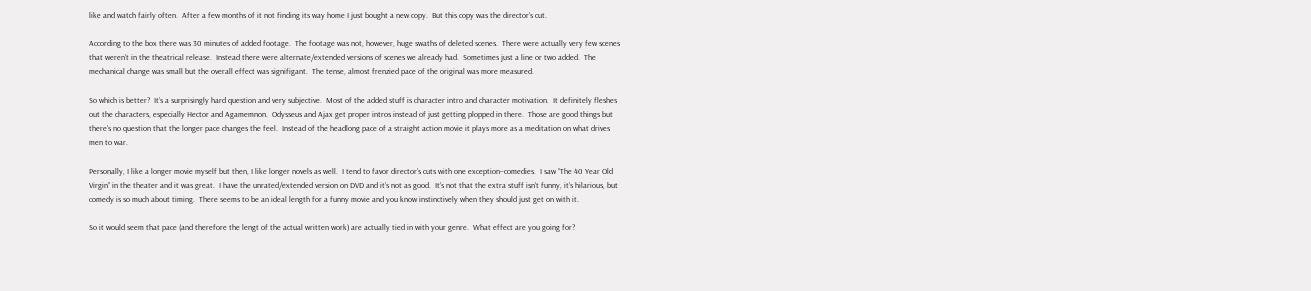like and watch fairly often.  After a few months of it not finding its way home I just bought a new copy.  But this copy was the director’s cut.

According to the box there was 30 minutes of added footage.  The footage was not, however, huge swaths of deleted scenes.  There were actually very few scenes that weren’t in the theatrical release.  Instead there were alternate/extended versions of scenes we already had.  Sometimes just a line or two added.  The mechanical change was small but the overall effect was signifigant.  The tense, almost frenzied pace of the original was more measured.

So which is better?  It’s a surprisingly hard question and very subjective.  Most of the added stuff is character intro and character motivation.  It definitely fleshes out the characters, especially Hector and Agamemnon.  Odysseus and Ajax get proper intros instead of just getting plopped in there.  Those are good things but there’s no question that the longer pace changes the feel.  Instead of the headlong pace of a straight action movie it plays more as a meditation on what drives men to war.

Personally, I like a longer movie myself but then, I like longer novels as well.  I tend to favor director’s cuts with one exception–comedies.  I saw “The 40 Year Old Virgin” in the theater and it was great.  I have the unrated/extended version on DVD and it’s not as good.  It’s not that the extra stuff isn’t funny, it’s hilarious, but comedy is so much about timing.  There seems to be an ideal length for a funny movie and you know instinctively when they should just get on with it.

So it would seem that pace (and therefore the lengt of the actual written work) are actually tied in with your genre.  What effect are you going for?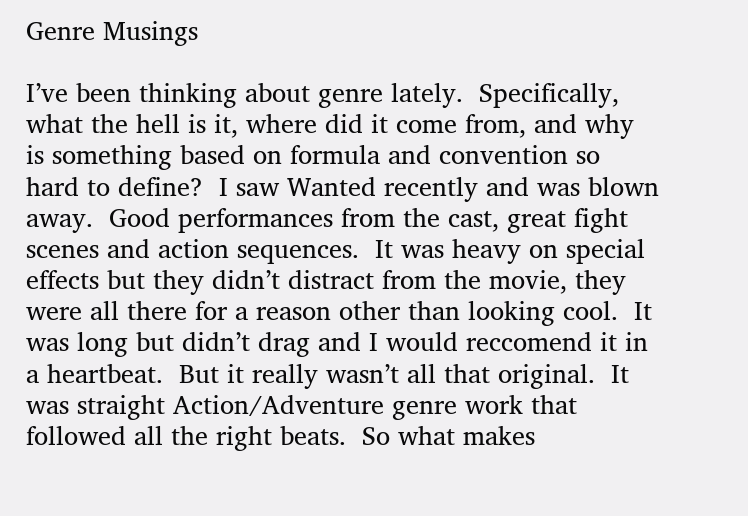Genre Musings

I’ve been thinking about genre lately.  Specifically, what the hell is it, where did it come from, and why is something based on formula and convention so hard to define?  I saw Wanted recently and was blown away.  Good performances from the cast, great fight scenes and action sequences.  It was heavy on special effects but they didn’t distract from the movie, they were all there for a reason other than looking cool.  It was long but didn’t drag and I would reccomend it in a heartbeat.  But it really wasn’t all that original.  It was straight Action/Adventure genre work that followed all the right beats.  So what makes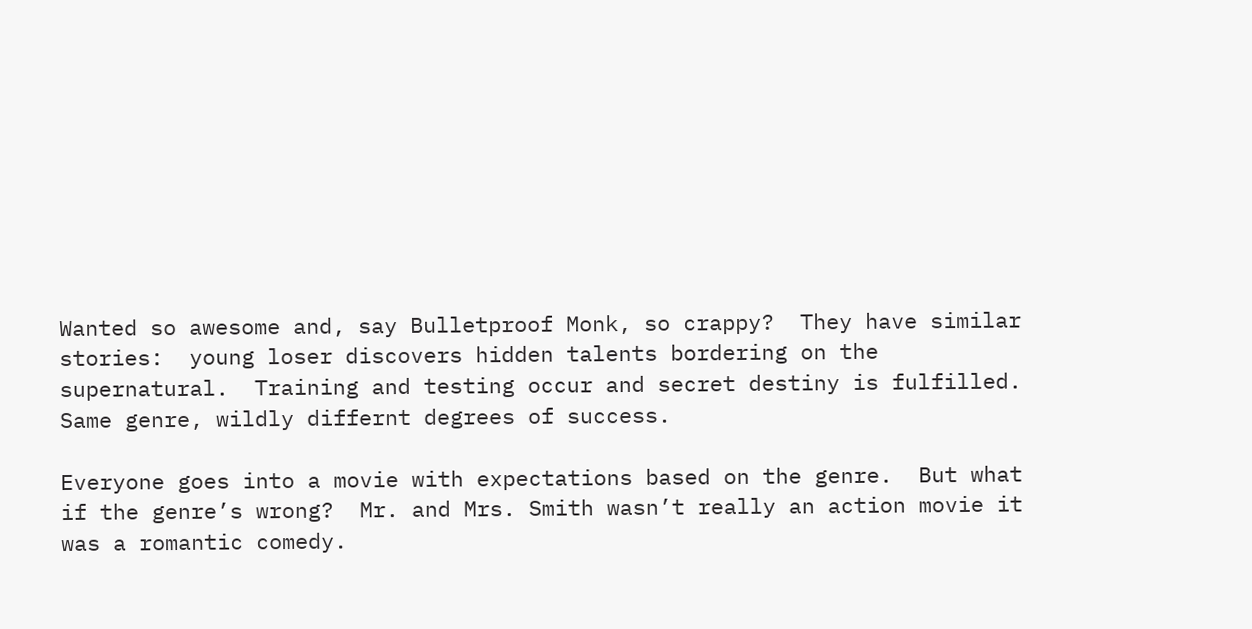Wanted so awesome and, say Bulletproof Monk, so crappy?  They have similar stories:  young loser discovers hidden talents bordering on the supernatural.  Training and testing occur and secret destiny is fulfilled.  Same genre, wildly differnt degrees of success.

Everyone goes into a movie with expectations based on the genre.  But what if the genre’s wrong?  Mr. and Mrs. Smith wasn’t really an action movie it was a romantic comedy.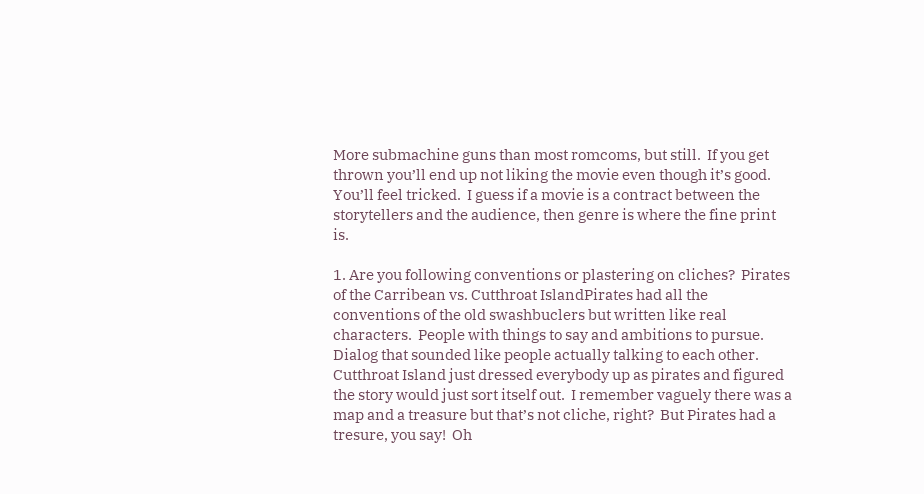More submachine guns than most romcoms, but still.  If you get thrown you’ll end up not liking the movie even though it’s good.  You’ll feel tricked.  I guess if a movie is a contract between the storytellers and the audience, then genre is where the fine print is.

1. Are you following conventions or plastering on cliches?  Pirates of the Carribean vs. Cutthroat IslandPirates had all the conventions of the old swashbuclers but written like real characters.  People with things to say and ambitions to pursue.  Dialog that sounded like people actually talking to each other.  Cutthroat Island just dressed everybody up as pirates and figured the story would just sort itself out.  I remember vaguely there was a map and a treasure but that’s not cliche, right?  But Pirates had a tresure, you say!  Oh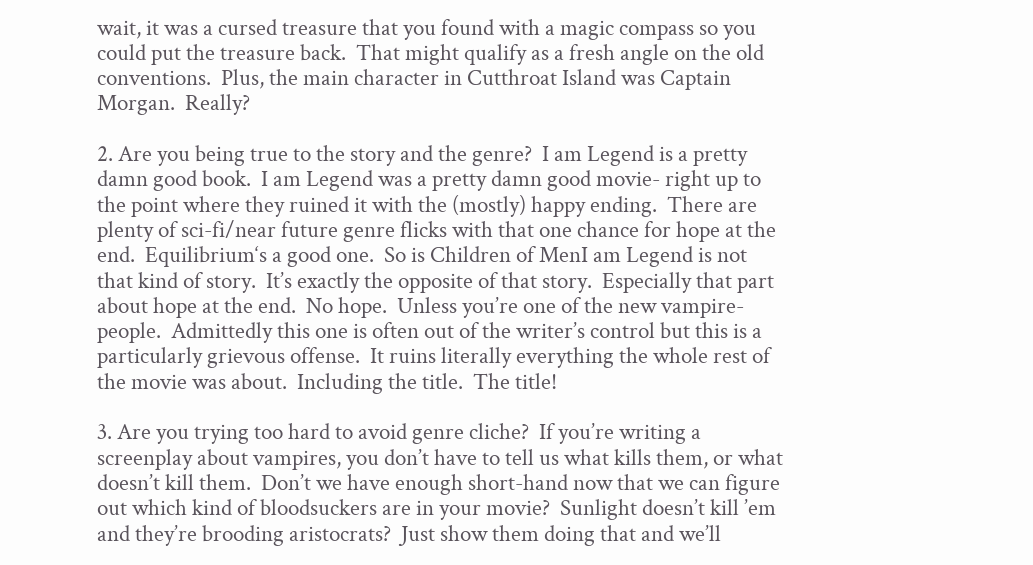wait, it was a cursed treasure that you found with a magic compass so you could put the treasure back.  That might qualify as a fresh angle on the old conventions.  Plus, the main character in Cutthroat Island was Captain Morgan.  Really?

2. Are you being true to the story and the genre?  I am Legend is a pretty damn good book.  I am Legend was a pretty damn good movie- right up to the point where they ruined it with the (mostly) happy ending.  There are plenty of sci-fi/near future genre flicks with that one chance for hope at the end.  Equilibrium‘s a good one.  So is Children of MenI am Legend is not that kind of story.  It’s exactly the opposite of that story.  Especially that part about hope at the end.  No hope.  Unless you’re one of the new vampire-people.  Admittedly this one is often out of the writer’s control but this is a particularly grievous offense.  It ruins literally everything the whole rest of the movie was about.  Including the title.  The title!

3. Are you trying too hard to avoid genre cliche?  If you’re writing a screenplay about vampires, you don’t have to tell us what kills them, or what doesn’t kill them.  Don’t we have enough short-hand now that we can figure out which kind of bloodsuckers are in your movie?  Sunlight doesn’t kill ’em and they’re brooding aristocrats?  Just show them doing that and we’ll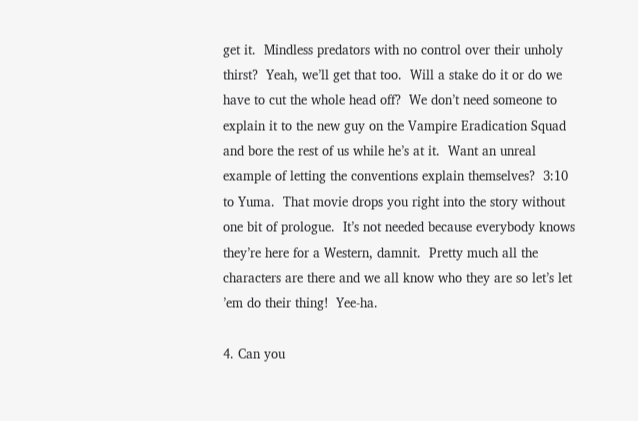get it.  Mindless predators with no control over their unholy thirst?  Yeah, we’ll get that too.  Will a stake do it or do we have to cut the whole head off?  We don’t need someone to explain it to the new guy on the Vampire Eradication Squad and bore the rest of us while he’s at it.  Want an unreal example of letting the conventions explain themselves?  3:10 to Yuma.  That movie drops you right into the story without one bit of prologue.  It’s not needed because everybody knows they’re here for a Western, damnit.  Pretty much all the characters are there and we all know who they are so let’s let ’em do their thing!  Yee-ha.

4. Can you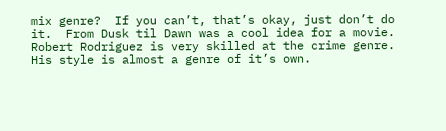mix genre?  If you can’t, that’s okay, just don’t do it.  From Dusk til Dawn was a cool idea for a movie.  Robert Rodriguez is very skilled at the crime genre.  His style is almost a genre of it’s own.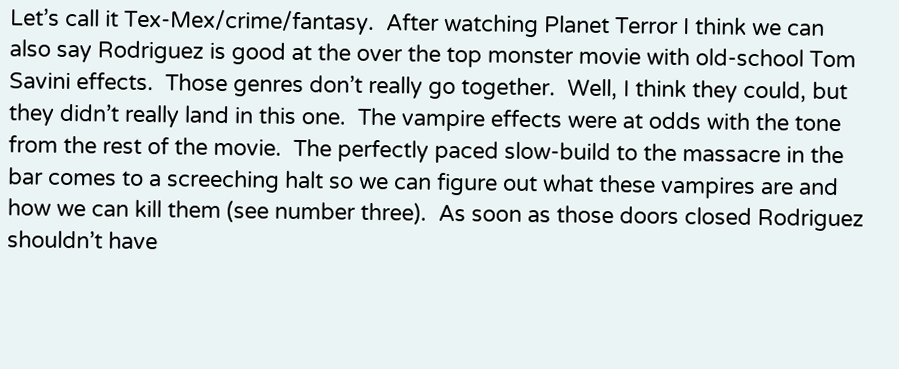Let’s call it Tex-Mex/crime/fantasy.  After watching Planet Terror I think we can also say Rodriguez is good at the over the top monster movie with old-school Tom Savini effects.  Those genres don’t really go together.  Well, I think they could, but they didn’t really land in this one.  The vampire effects were at odds with the tone from the rest of the movie.  The perfectly paced slow-build to the massacre in the bar comes to a screeching halt so we can figure out what these vampires are and how we can kill them (see number three).  As soon as those doors closed Rodriguez shouldn’t have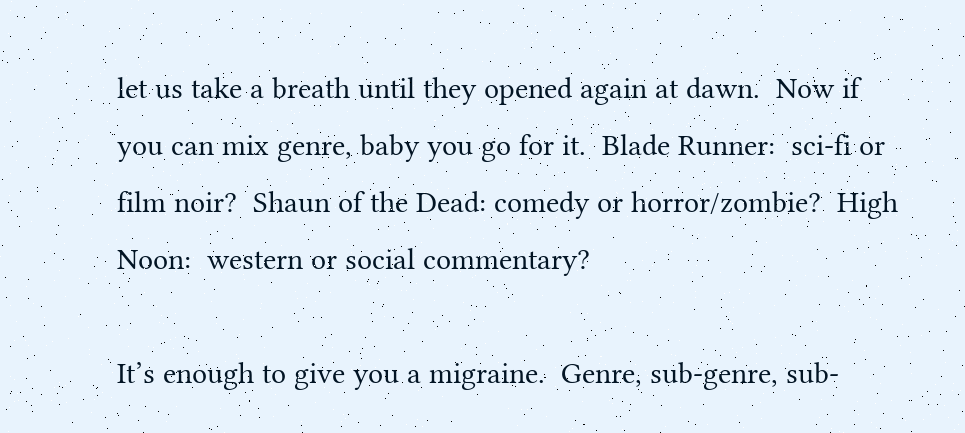let us take a breath until they opened again at dawn.  Now if you can mix genre, baby you go for it.  Blade Runner:  sci-fi or film noir?  Shaun of the Dead: comedy or horror/zombie?  High Noon:  western or social commentary?

It’s enough to give you a migraine.  Genre, sub-genre, sub-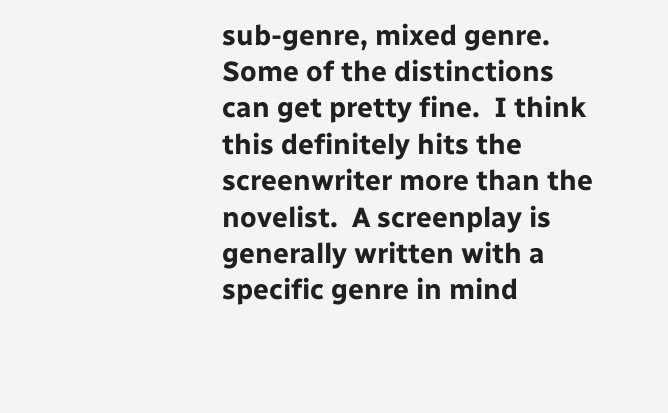sub-genre, mixed genre.  Some of the distinctions can get pretty fine.  I think this definitely hits the screenwriter more than the novelist.  A screenplay is generally written with a specific genre in mind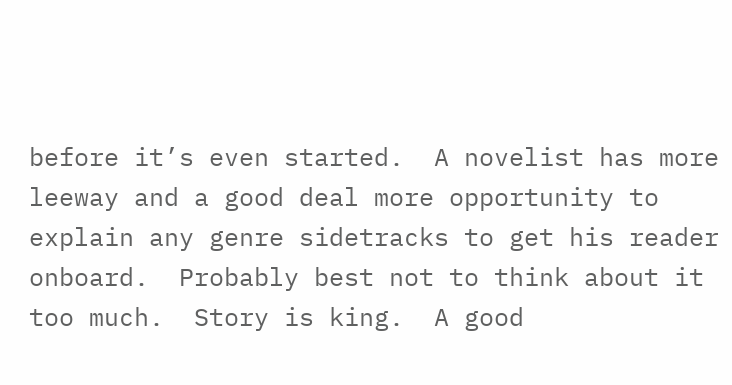before it’s even started.  A novelist has more leeway and a good deal more opportunity to explain any genre sidetracks to get his reader onboard.  Probably best not to think about it too much.  Story is king.  A good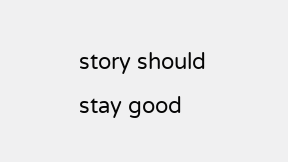story should stay good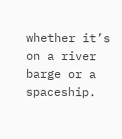whether it’s on a river barge or a spaceship.